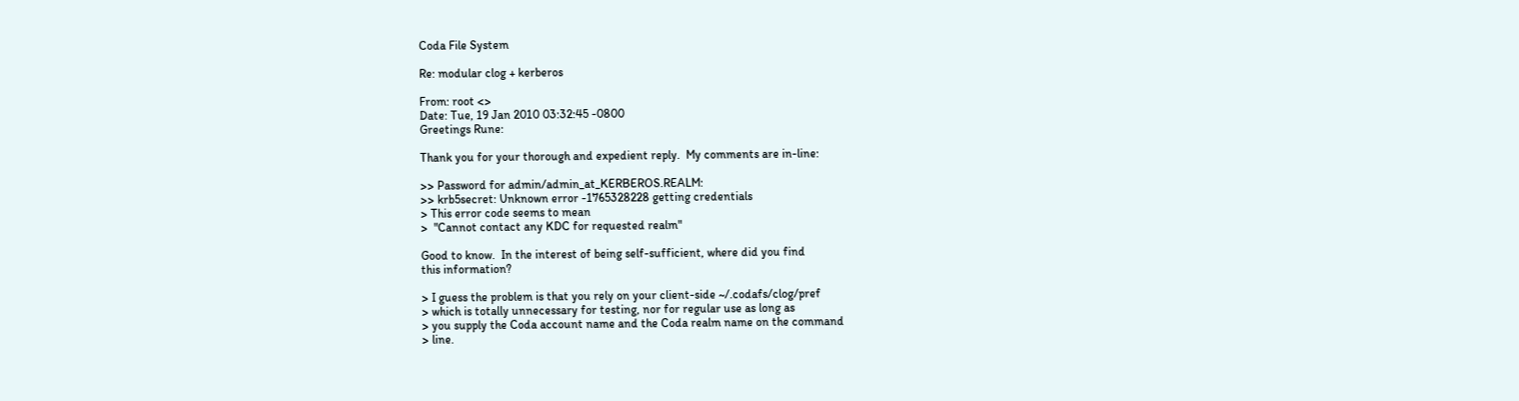Coda File System

Re: modular clog + kerberos

From: root <>
Date: Tue, 19 Jan 2010 03:32:45 -0800
Greetings Rune:

Thank you for your thorough and expedient reply.  My comments are in-line:

>> Password for admin/admin_at_KERBEROS.REALM:
>> krb5secret: Unknown error -1765328228 getting credentials
> This error code seems to mean
>  "Cannot contact any KDC for requested realm"

Good to know.  In the interest of being self-sufficient, where did you find
this information?

> I guess the problem is that you rely on your client-side ~/.codafs/clog/pref
> which is totally unnecessary for testing, nor for regular use as long as
> you supply the Coda account name and the Coda realm name on the command
> line.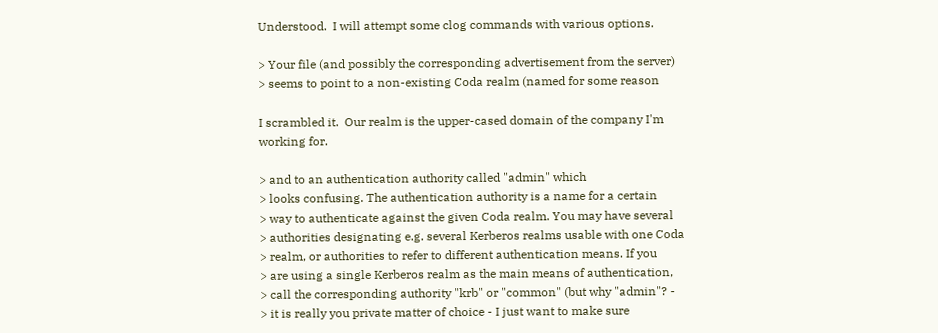Understood.  I will attempt some clog commands with various options.

> Your file (and possibly the corresponding advertisement from the server)
> seems to point to a non-existing Coda realm (named for some reason

I scrambled it.  Our realm is the upper-cased domain of the company I'm
working for.

> and to an authentication authority called "admin" which
> looks confusing. The authentication authority is a name for a certain
> way to authenticate against the given Coda realm. You may have several
> authorities designating e.g. several Kerberos realms usable with one Coda
> realm, or authorities to refer to different authentication means. If you
> are using a single Kerberos realm as the main means of authentication,
> call the corresponding authority "krb" or "common" (but why "admin"? -
> it is really you private matter of choice - I just want to make sure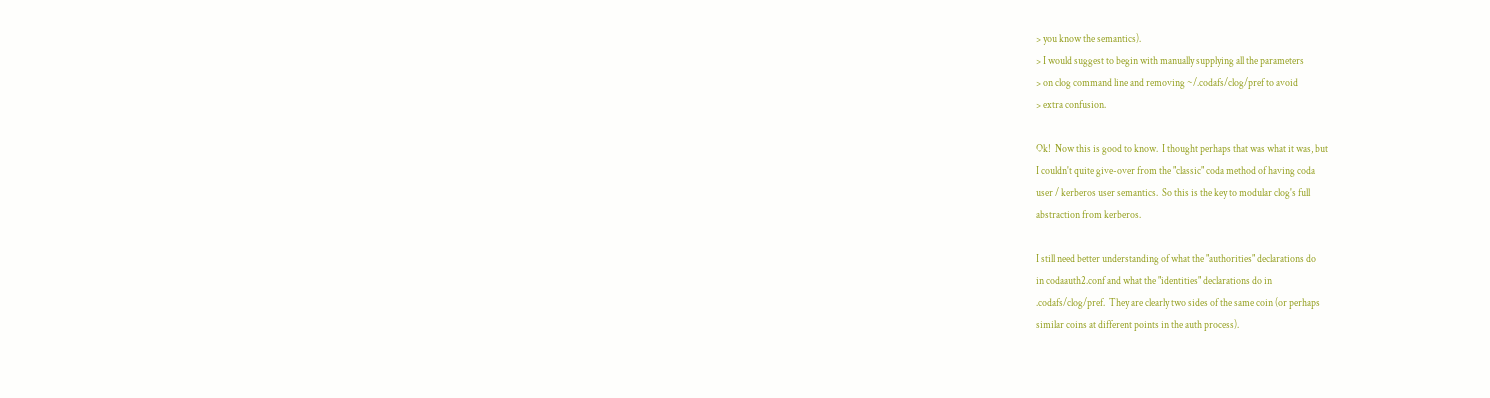> you know the semantics).
> I would suggest to begin with manually supplying all the parameters
> on clog command line and removing ~/.codafs/clog/pref to avoid
> extra confusion.

Ok!  Now this is good to know.  I thought perhaps that was what it was, but
I couldn't quite give-over from the "classic" coda method of having coda
user / kerberos user semantics.  So this is the key to modular clog's full
abstraction from kerberos.

I still need better understanding of what the "authorities" declarations do
in codaauth2.conf and what the "identities" declarations do in
.codafs/clog/pref.  They are clearly two sides of the same coin (or perhaps
similar coins at different points in the auth process).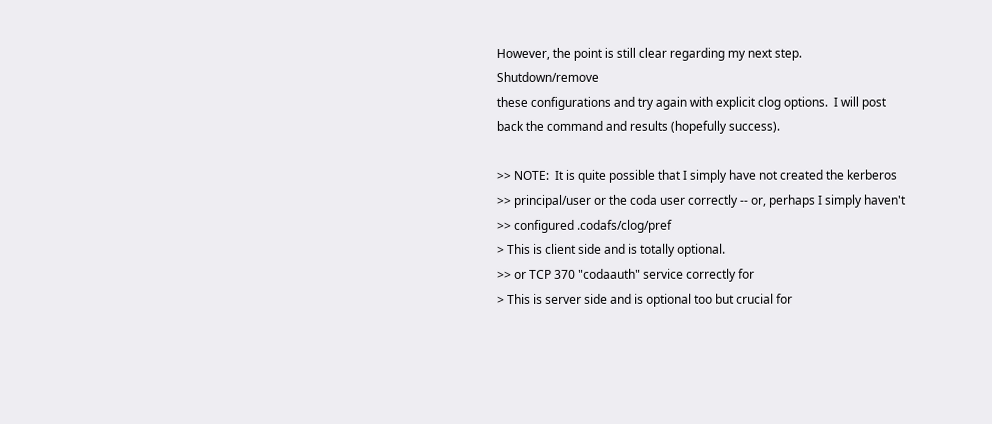However, the point is still clear regarding my next step.  Shutdown/remove
these configurations and try again with explicit clog options.  I will post
back the command and results (hopefully success).

>> NOTE:  It is quite possible that I simply have not created the kerberos
>> principal/user or the coda user correctly -- or, perhaps I simply haven't
>> configured .codafs/clog/pref
> This is client side and is totally optional.
>> or TCP 370 "codaauth" service correctly for
> This is server side and is optional too but crucial for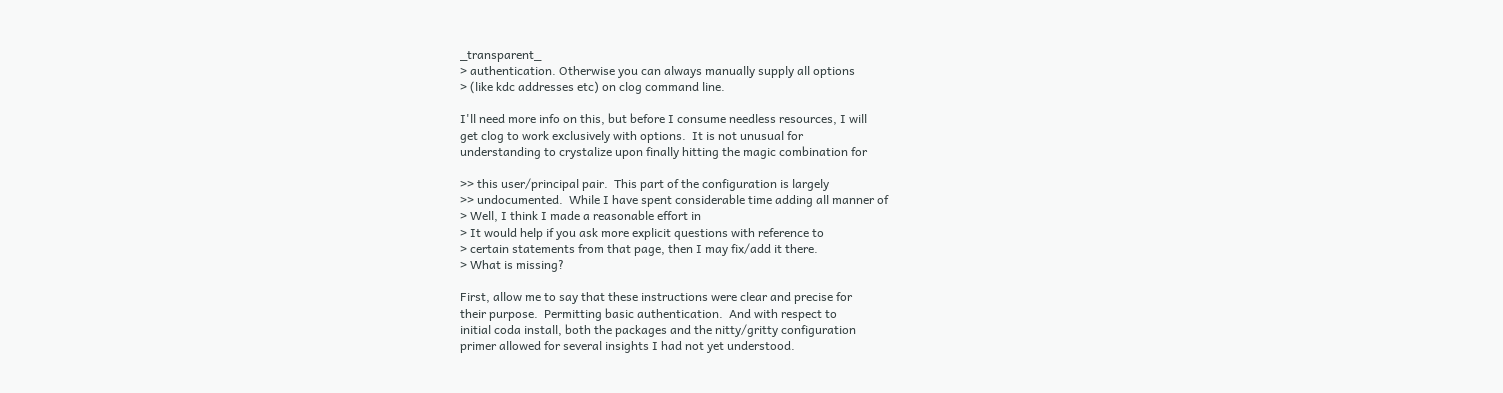_transparent_
> authentication. Otherwise you can always manually supply all options
> (like kdc addresses etc) on clog command line.

I'll need more info on this, but before I consume needless resources, I will
get clog to work exclusively with options.  It is not unusual for
understanding to crystalize upon finally hitting the magic combination for

>> this user/principal pair.  This part of the configuration is largely
>> undocumented.  While I have spent considerable time adding all manner of
> Well, I think I made a reasonable effort in
> It would help if you ask more explicit questions with reference to
> certain statements from that page, then I may fix/add it there.
> What is missing?

First, allow me to say that these instructions were clear and precise for
their purpose.  Permitting basic authentication.  And with respect to
initial coda install, both the packages and the nitty/gritty configuration
primer allowed for several insights I had not yet understood.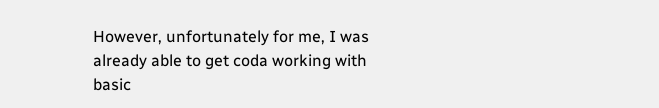However, unfortunately for me, I was already able to get coda working with
basic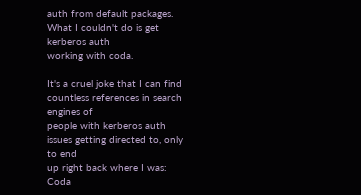auth from default packages.  What I couldn't do is get kerberos auth
working with coda.

It's a cruel joke that I can find countless references in search engines of
people with kerberos auth issues getting directed to, only to end
up right back where I was:  Coda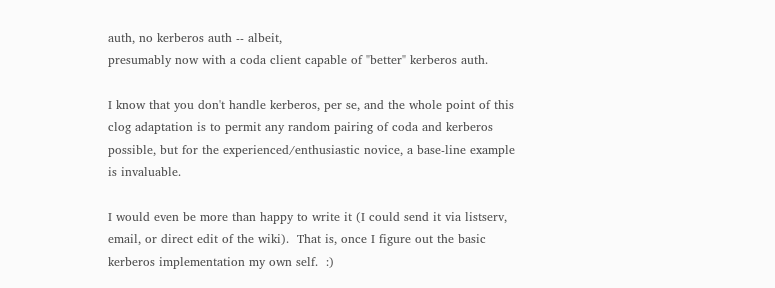auth, no kerberos auth -- albeit,
presumably now with a coda client capable of "better" kerberos auth.

I know that you don't handle kerberos, per se, and the whole point of this
clog adaptation is to permit any random pairing of coda and kerberos
possible, but for the experienced/enthusiastic novice, a base-line example
is invaluable.

I would even be more than happy to write it (I could send it via listserv,
email, or direct edit of the wiki).  That is, once I figure out the basic
kerberos implementation my own self.  :)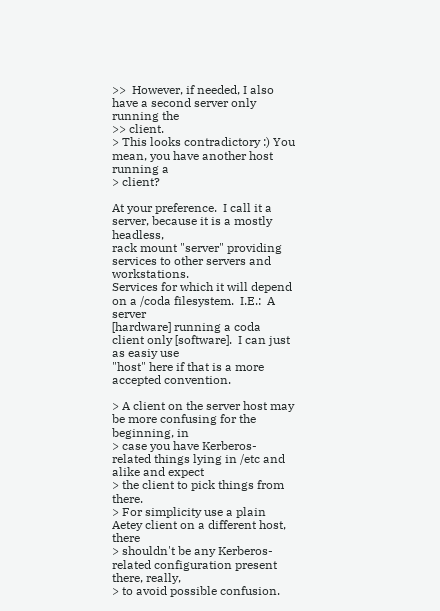>>  However, if needed, I also have a second server only running the
>> client.
> This looks contradictory :) You mean, you have another host running a
> client?

At your preference.  I call it a server, because it is a mostly headless,
rack mount "server" providing services to other servers and workstations.
Services for which it will depend on a /coda filesystem.  I.E.:  A server
[hardware] running a coda client only [software].  I can just as easiy use
"host" here if that is a more accepted convention.

> A client on the server host may be more confusing for the beginning, in
> case you have Kerberos-related things lying in /etc and alike and expect
> the client to pick things from there.
> For simplicity use a plain Aetey client on a different host, there
> shouldn't be any Kerberos-related configuration present there, really,
> to avoid possible confusion.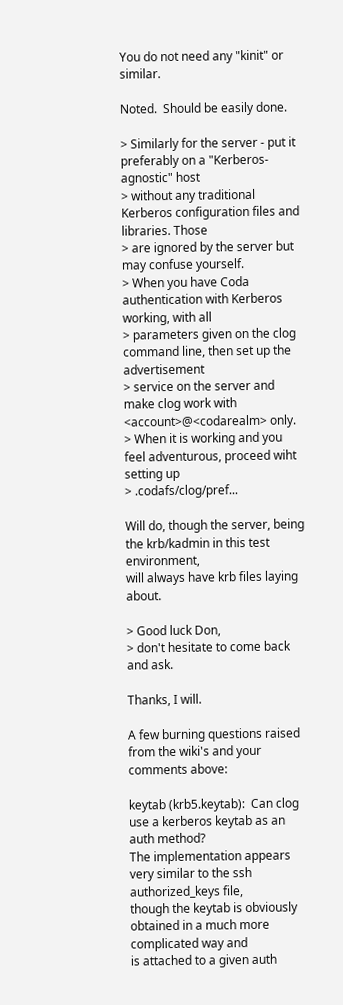You do not need any "kinit" or similar.

Noted.  Should be easily done.

> Similarly for the server - put it preferably on a "Kerberos-agnostic" host
> without any traditional Kerberos configuration files and libraries. Those
> are ignored by the server but may confuse yourself.
> When you have Coda authentication with Kerberos working, with all
> parameters given on the clog command line, then set up the advertisement
> service on the server and make clog work with <account>@<codarealm> only.
> When it is working and you feel adventurous, proceed wiht setting up
> .codafs/clog/pref...

Will do, though the server, being the krb/kadmin in this test environment,
will always have krb files laying about.

> Good luck Don,
> don't hesitate to come back and ask.

Thanks, I will.

A few burning questions raised from the wiki's and your comments above:

keytab (krb5.keytab):  Can clog use a kerberos keytab as an auth method?
The implementation appears very similar to the ssh authorized_keys file,
though the keytab is obviously obtained in a much more complicated way and
is attached to a given auth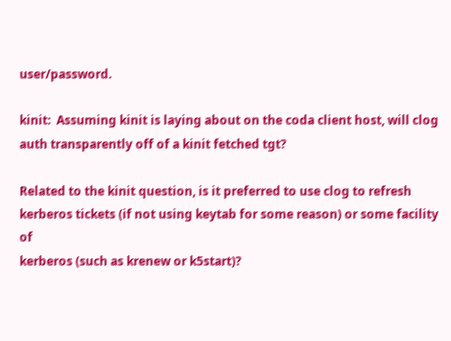user/password.

kinit:  Assuming kinit is laying about on the coda client host, will clog
auth transparently off of a kinit fetched tgt?

Related to the kinit question, is it preferred to use clog to refresh
kerberos tickets (if not using keytab for some reason) or some facility of
kerberos (such as krenew or k5start)?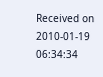Received on 2010-01-19 06:34:34